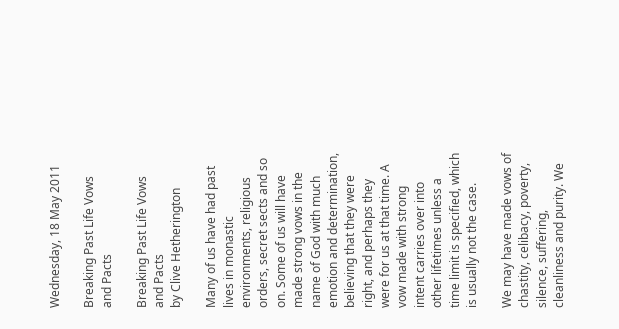Wednesday, 18 May 2011

Breaking Past Life Vows and Pacts

Breaking Past Life Vows and Pacts
by Clive Hetherington

Many of us have had past lives in monastic environments, religious orders, secret sects and so on. Some of us will have made strong vows in the name of God with much emotion and determination, believing that they were right, and perhaps they were for us at that time. A vow made with strong intent carries over into other lifetimes unless a time limit is specified, which is usually not the case.

We may have made vows of chastity, celibacy, poverty, silence, suffering, cleanliness and purity. We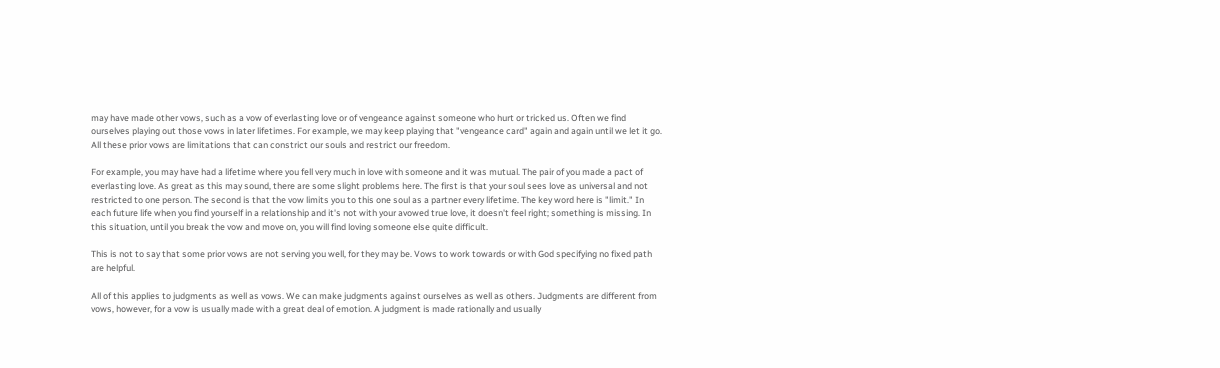may have made other vows, such as a vow of everlasting love or of vengeance against someone who hurt or tricked us. Often we find ourselves playing out those vows in later lifetimes. For example, we may keep playing that "vengeance card" again and again until we let it go. All these prior vows are limitations that can constrict our souls and restrict our freedom.

For example, you may have had a lifetime where you fell very much in love with someone and it was mutual. The pair of you made a pact of everlasting love. As great as this may sound, there are some slight problems here. The first is that your soul sees love as universal and not restricted to one person. The second is that the vow limits you to this one soul as a partner every lifetime. The key word here is "limit." In each future life when you find yourself in a relationship and it's not with your avowed true love, it doesn't feel right; something is missing. In this situation, until you break the vow and move on, you will find loving someone else quite difficult.

This is not to say that some prior vows are not serving you well, for they may be. Vows to work towards or with God specifying no fixed path are helpful.

All of this applies to judgments as well as vows. We can make judgments against ourselves as well as others. Judgments are different from vows, however, for a vow is usually made with a great deal of emotion. A judgment is made rationally and usually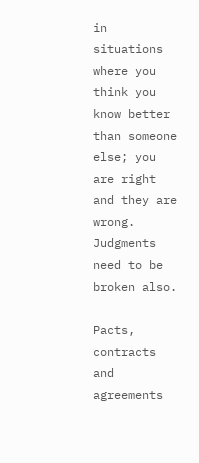in situations where you think you know better than someone else; you are right and they are wrong. Judgments need to be broken also.

Pacts, contracts and agreements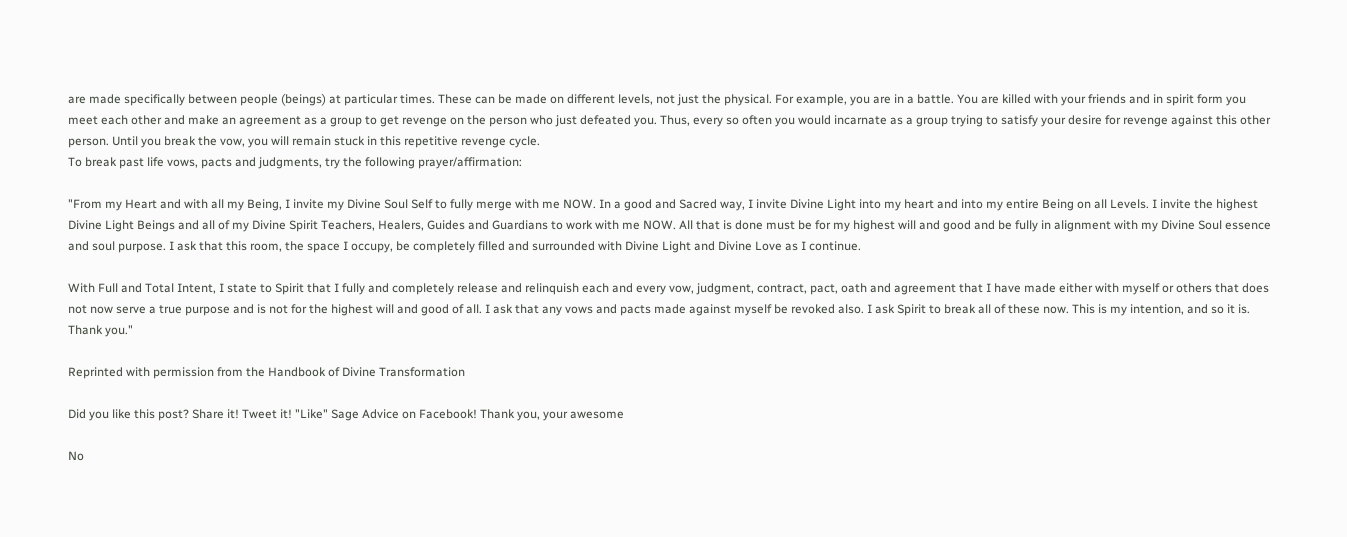are made specifically between people (beings) at particular times. These can be made on different levels, not just the physical. For example, you are in a battle. You are killed with your friends and in spirit form you meet each other and make an agreement as a group to get revenge on the person who just defeated you. Thus, every so often you would incarnate as a group trying to satisfy your desire for revenge against this other person. Until you break the vow, you will remain stuck in this repetitive revenge cycle.
To break past life vows, pacts and judgments, try the following prayer/affirmation:

"From my Heart and with all my Being, I invite my Divine Soul Self to fully merge with me NOW. In a good and Sacred way, I invite Divine Light into my heart and into my entire Being on all Levels. I invite the highest Divine Light Beings and all of my Divine Spirit Teachers, Healers, Guides and Guardians to work with me NOW. All that is done must be for my highest will and good and be fully in alignment with my Divine Soul essence and soul purpose. I ask that this room, the space I occupy, be completely filled and surrounded with Divine Light and Divine Love as I continue.

With Full and Total Intent, I state to Spirit that I fully and completely release and relinquish each and every vow, judgment, contract, pact, oath and agreement that I have made either with myself or others that does not now serve a true purpose and is not for the highest will and good of all. I ask that any vows and pacts made against myself be revoked also. I ask Spirit to break all of these now. This is my intention, and so it is. Thank you."

Reprinted with permission from the Handbook of Divine Transformation

Did you like this post? Share it! Tweet it! "Like" Sage Advice on Facebook! Thank you, your awesome

No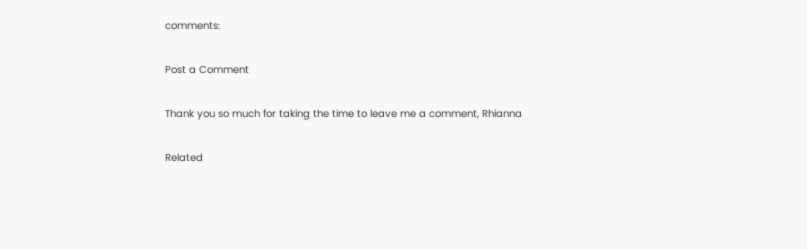comments:

Post a Comment

Thank you so much for taking the time to leave me a comment, Rhianna

Related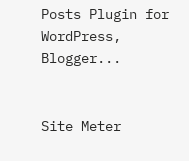Posts Plugin for WordPress, Blogger...


Site Meter